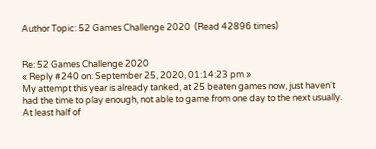Author Topic: 52 Games Challenge 2020  (Read 42896 times)


Re: 52 Games Challenge 2020
« Reply #240 on: September 25, 2020, 01:14:23 pm »
My attempt this year is already tanked, at 25 beaten games now, just haven't had the time to play enough, not able to game from one day to the next usually. At least half of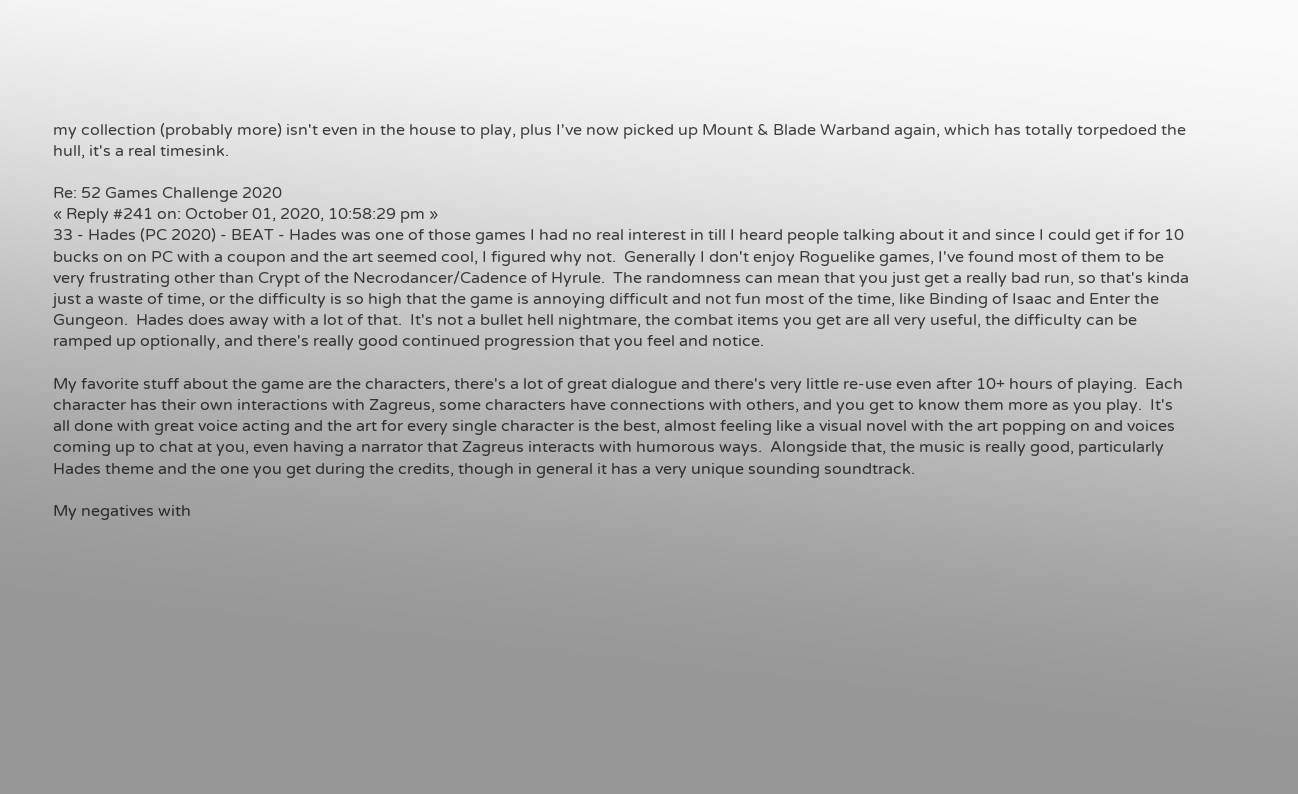my collection (probably more) isn't even in the house to play, plus I've now picked up Mount & Blade Warband again, which has totally torpedoed the hull, it's a real timesink.

Re: 52 Games Challenge 2020
« Reply #241 on: October 01, 2020, 10:58:29 pm »
33 - Hades (PC 2020) - BEAT - Hades was one of those games I had no real interest in till I heard people talking about it and since I could get if for 10 bucks on on PC with a coupon and the art seemed cool, I figured why not.  Generally I don't enjoy Roguelike games, I've found most of them to be very frustrating other than Crypt of the Necrodancer/Cadence of Hyrule.  The randomness can mean that you just get a really bad run, so that's kinda just a waste of time, or the difficulty is so high that the game is annoying difficult and not fun most of the time, like Binding of Isaac and Enter the Gungeon.  Hades does away with a lot of that.  It's not a bullet hell nightmare, the combat items you get are all very useful, the difficulty can be ramped up optionally, and there's really good continued progression that you feel and notice.

My favorite stuff about the game are the characters, there's a lot of great dialogue and there's very little re-use even after 10+ hours of playing.  Each character has their own interactions with Zagreus, some characters have connections with others, and you get to know them more as you play.  It's all done with great voice acting and the art for every single character is the best, almost feeling like a visual novel with the art popping on and voices coming up to chat at you, even having a narrator that Zagreus interacts with humorous ways.  Alongside that, the music is really good, particularly Hades theme and the one you get during the credits, though in general it has a very unique sounding soundtrack.

My negatives with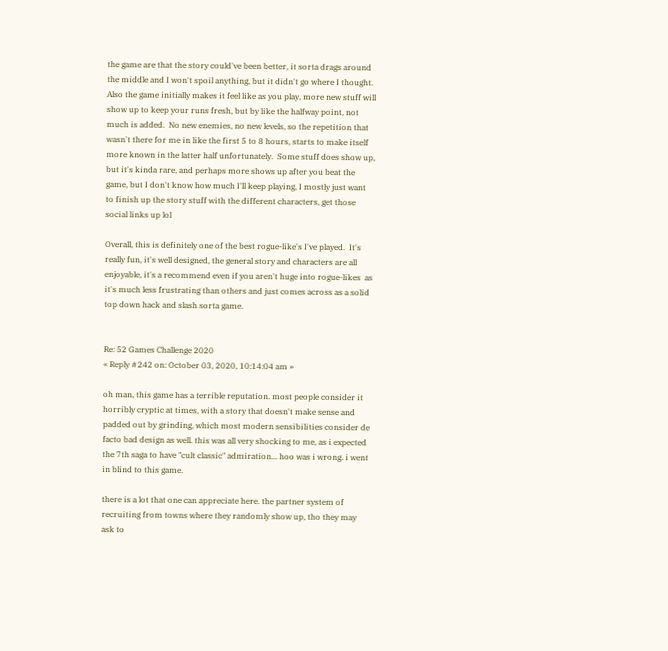the game are that the story could've been better, it sorta drags around the middle and I won't spoil anything, but it didn't go where I thought.  Also the game initially makes it feel like as you play, more new stuff will show up to keep your runs fresh, but by like the halfway point, not much is added.  No new enemies, no new levels, so the repetition that wasn't there for me in like the first 5 to 8 hours, starts to make itself more known in the latter half unfortunately.  Some stuff does show up, but it's kinda rare, and perhaps more shows up after you beat the game, but I don't know how much I'll keep playing, I mostly just want to finish up the story stuff with the different characters, get those social links up lol

Overall, this is definitely one of the best rogue-like's I've played.  It's really fun, it's well designed, the general story and characters are all enjoyable, it's a recommend even if you aren't huge into rogue-likes  as it's much less frustrating than others and just comes across as a solid top down hack and slash sorta game.


Re: 52 Games Challenge 2020
« Reply #242 on: October 03, 2020, 10:14:04 am »

oh man, this game has a terrible reputation. most people consider it horribly cryptic at times, with a story that doesn't make sense and padded out by grinding, which most modern sensibilities consider de facto bad design as well. this was all very shocking to me, as i expected the 7th saga to have "cult classic" admiration... hoo was i wrong. i went in blind to this game.

there is a lot that one can appreciate here. the partner system of recruiting from towns where they randomly show up, tho they may ask to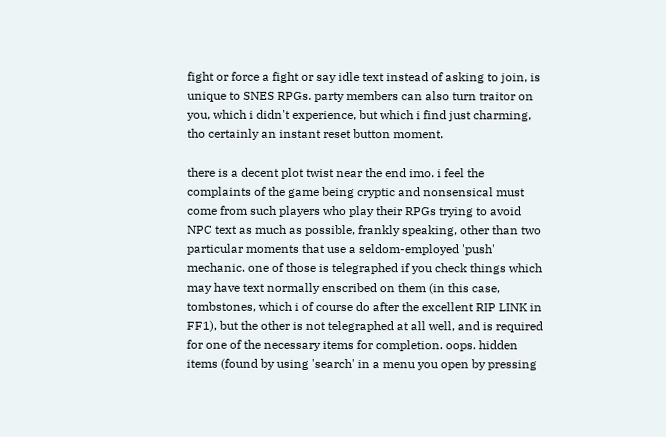fight or force a fight or say idle text instead of asking to join, is unique to SNES RPGs. party members can also turn traitor on you, which i didn't experience, but which i find just charming, tho certainly an instant reset button moment.

there is a decent plot twist near the end imo. i feel the complaints of the game being cryptic and nonsensical must come from such players who play their RPGs trying to avoid NPC text as much as possible, frankly speaking, other than two particular moments that use a seldom-employed 'push' mechanic. one of those is telegraphed if you check things which may have text normally enscribed on them (in this case, tombstones, which i of course do after the excellent RIP LINK in FF1), but the other is not telegraphed at all well, and is required for one of the necessary items for completion. oops. hidden items (found by using 'search' in a menu you open by pressing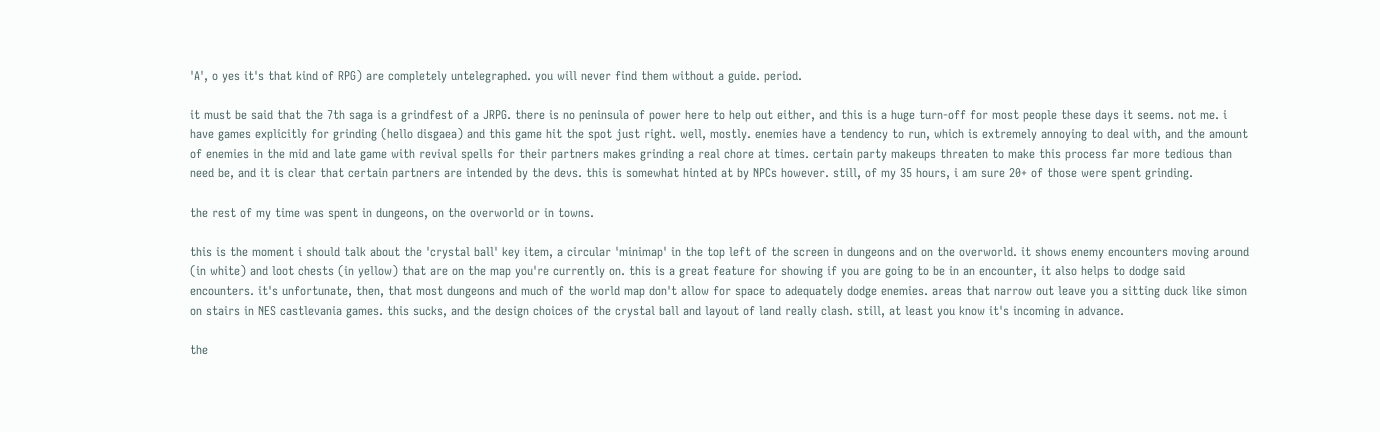'A', o yes it's that kind of RPG) are completely untelegraphed. you will never find them without a guide. period.

it must be said that the 7th saga is a grindfest of a JRPG. there is no peninsula of power here to help out either, and this is a huge turn-off for most people these days it seems. not me. i have games explicitly for grinding (hello disgaea) and this game hit the spot just right. well, mostly. enemies have a tendency to run, which is extremely annoying to deal with, and the amount of enemies in the mid and late game with revival spells for their partners makes grinding a real chore at times. certain party makeups threaten to make this process far more tedious than need be, and it is clear that certain partners are intended by the devs. this is somewhat hinted at by NPCs however. still, of my 35 hours, i am sure 20+ of those were spent grinding.

the rest of my time was spent in dungeons, on the overworld or in towns.

this is the moment i should talk about the 'crystal ball' key item, a circular 'minimap' in the top left of the screen in dungeons and on the overworld. it shows enemy encounters moving around (in white) and loot chests (in yellow) that are on the map you're currently on. this is a great feature for showing if you are going to be in an encounter, it also helps to dodge said encounters. it's unfortunate, then, that most dungeons and much of the world map don't allow for space to adequately dodge enemies. areas that narrow out leave you a sitting duck like simon on stairs in NES castlevania games. this sucks, and the design choices of the crystal ball and layout of land really clash. still, at least you know it's incoming in advance.

the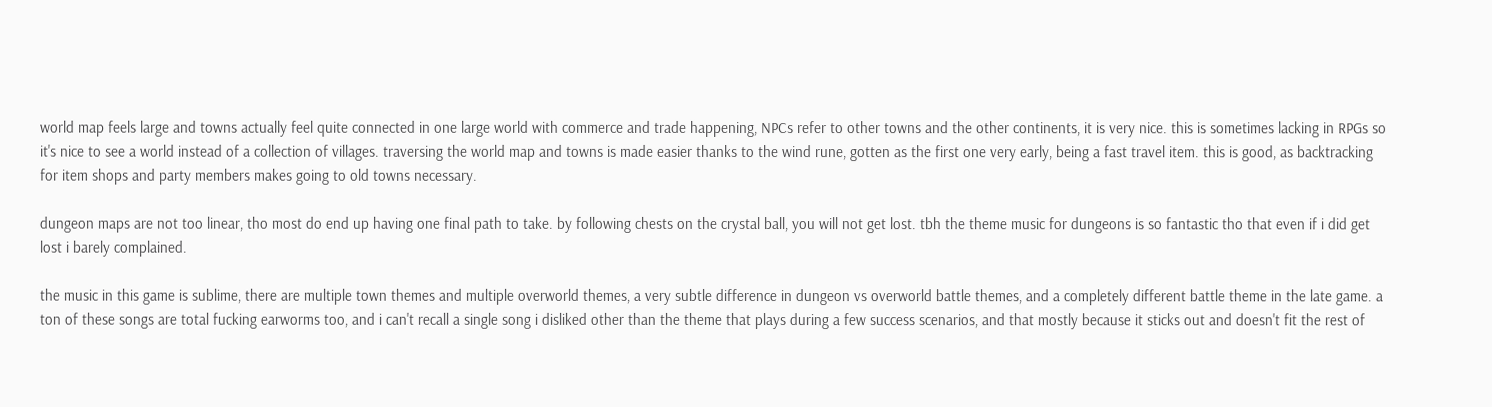world map feels large and towns actually feel quite connected in one large world with commerce and trade happening, NPCs refer to other towns and the other continents, it is very nice. this is sometimes lacking in RPGs so it's nice to see a world instead of a collection of villages. traversing the world map and towns is made easier thanks to the wind rune, gotten as the first one very early, being a fast travel item. this is good, as backtracking for item shops and party members makes going to old towns necessary.

dungeon maps are not too linear, tho most do end up having one final path to take. by following chests on the crystal ball, you will not get lost. tbh the theme music for dungeons is so fantastic tho that even if i did get lost i barely complained.

the music in this game is sublime, there are multiple town themes and multiple overworld themes, a very subtle difference in dungeon vs overworld battle themes, and a completely different battle theme in the late game. a ton of these songs are total fucking earworms too, and i can't recall a single song i disliked other than the theme that plays during a few success scenarios, and that mostly because it sticks out and doesn't fit the rest of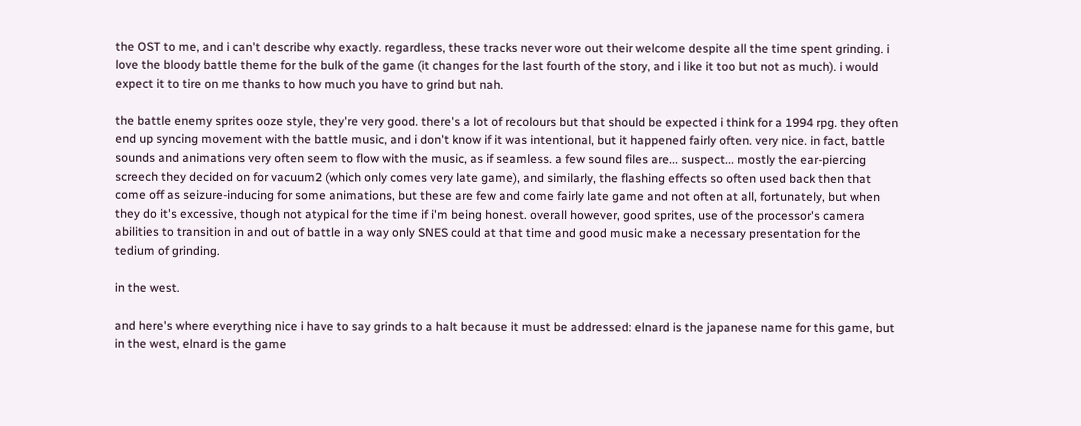the OST to me, and i can't describe why exactly. regardless, these tracks never wore out their welcome despite all the time spent grinding. i love the bloody battle theme for the bulk of the game (it changes for the last fourth of the story, and i like it too but not as much). i would expect it to tire on me thanks to how much you have to grind but nah.

the battle enemy sprites ooze style, they're very good. there's a lot of recolours but that should be expected i think for a 1994 rpg. they often end up syncing movement with the battle music, and i don't know if it was intentional, but it happened fairly often. very nice. in fact, battle sounds and animations very often seem to flow with the music, as if seamless. a few sound files are... suspect... mostly the ear-piercing screech they decided on for vacuum2 (which only comes very late game), and similarly, the flashing effects so often used back then that come off as seizure-inducing for some animations, but these are few and come fairly late game and not often at all, fortunately, but when they do it's excessive, though not atypical for the time if i'm being honest. overall however, good sprites, use of the processor's camera abilities to transition in and out of battle in a way only SNES could at that time and good music make a necessary presentation for the tedium of grinding.

in the west.

and here's where everything nice i have to say grinds to a halt because it must be addressed: elnard is the japanese name for this game, but in the west, elnard is the game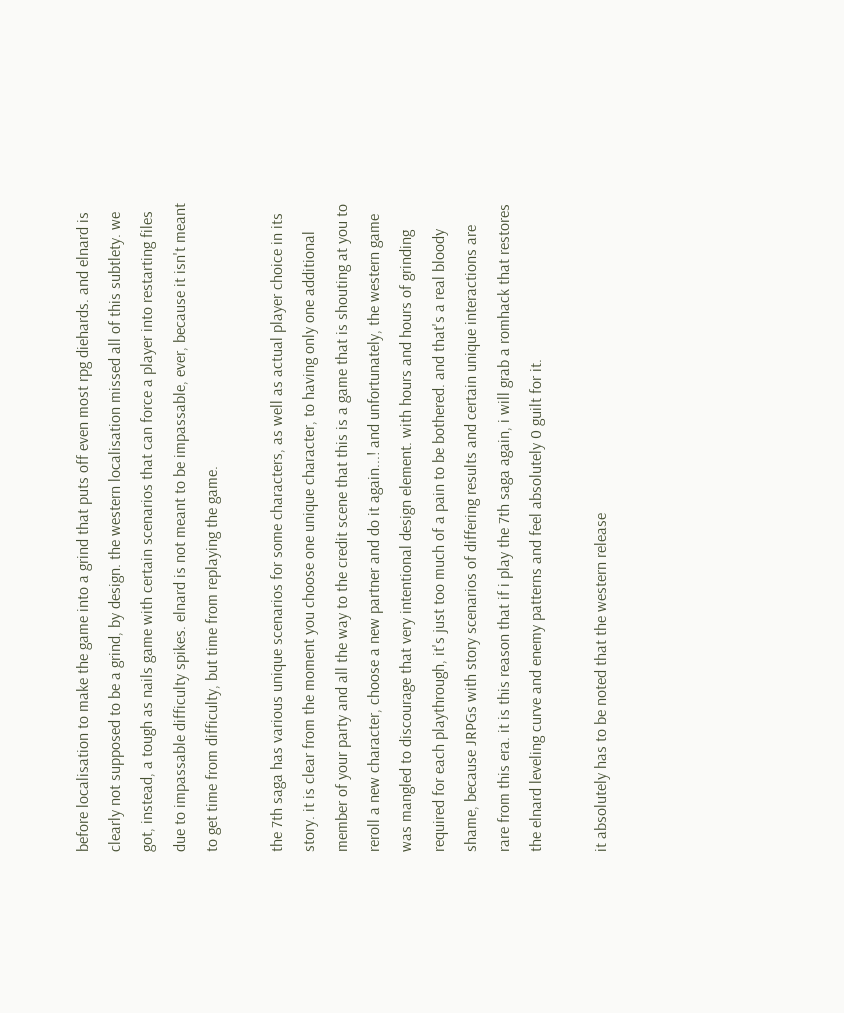before localisation to make the game into a grind that puts off even most rpg diehards. and elnard is clearly not supposed to be a grind, by design. the western localisation missed all of this subtlety. we got, instead, a tough as nails game with certain scenarios that can force a player into restarting files due to impassable difficulty spikes. elnard is not meant to be impassable, ever, because it isn't meant to get time from difficulty, but time from replaying the game.

the 7th saga has various unique scenarios for some characters, as well as actual player choice in its story. it is clear from the moment you choose one unique character, to having only one additional member of your party and all the way to the credit scene that this is a game that is shouting at you to reroll a new character, choose a new partner and do it again...! and unfortunately, the western game was mangled to discourage that very intentional design element. with hours and hours of grinding required for each playthrough, it's just too much of a pain to be bothered. and that's a real bloody shame, because JRPGs with story scenarios of differing results and certain unique interactions are rare from this era. it is this reason that if i play the 7th saga again, i will grab a romhack that restores the elnard leveling curve and enemy patterns and feel absolutely 0 guilt for it.

it absolutely has to be noted that the western release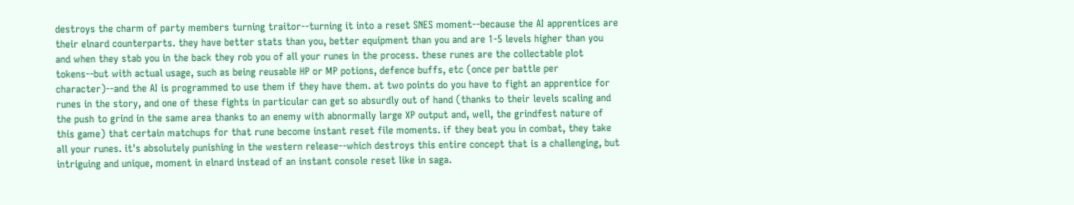destroys the charm of party members turning traitor--turning it into a reset SNES moment--because the AI apprentices are their elnard counterparts. they have better stats than you, better equipment than you and are 1-5 levels higher than you and when they stab you in the back they rob you of all your runes in the process. these runes are the collectable plot tokens--but with actual usage, such as being reusable HP or MP potions, defence buffs, etc (once per battle per character)--and the AI is programmed to use them if they have them. at two points do you have to fight an apprentice for runes in the story, and one of these fights in particular can get so absurdly out of hand (thanks to their levels scaling and the push to grind in the same area thanks to an enemy with abnormally large XP output and, well, the grindfest nature of this game) that certain matchups for that rune become instant reset file moments. if they beat you in combat, they take all your runes. it's absolutely punishing in the western release--which destroys this entire concept that is a challenging, but intriguing and unique, moment in elnard instead of an instant console reset like in saga.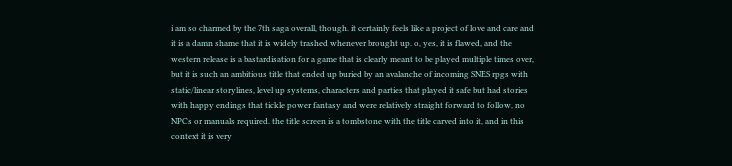i am so charmed by the 7th saga overall, though. it certainly feels like a project of love and care and it is a damn shame that it is widely trashed whenever brought up. o, yes, it is flawed, and the western release is a bastardisation for a game that is clearly meant to be played multiple times over, but it is such an ambitious title that ended up buried by an avalanche of incoming SNES rpgs with static/linear storylines, level up systems, characters and parties that played it safe but had stories with happy endings that tickle power fantasy and were relatively straight forward to follow, no NPCs or manuals required. the title screen is a tombstone with the title carved into it, and in this context it is very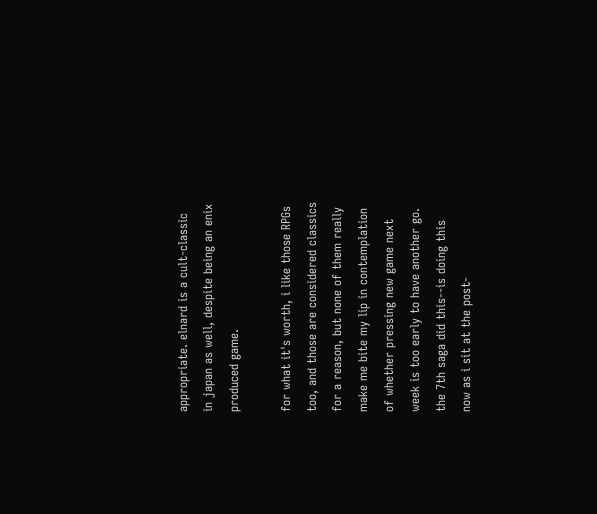appropriate. elnard is a cult-classic in japan as well, despite being an enix produced game.

for what it's worth, i like those RPGs too, and those are considered classics for a reason, but none of them really make me bite my lip in contemplation of whether pressing new game next week is too early to have another go. the 7th saga did this--is doing this now as i sit at the post-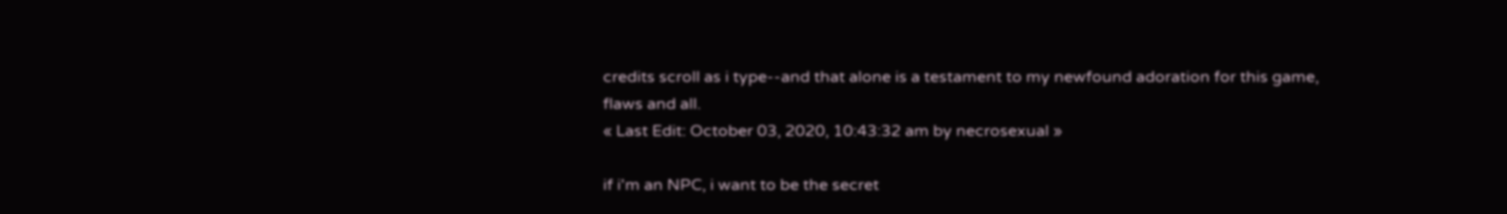credits scroll as i type--and that alone is a testament to my newfound adoration for this game, flaws and all.
« Last Edit: October 03, 2020, 10:43:32 am by necrosexual »

if i'm an NPC, i want to be the secret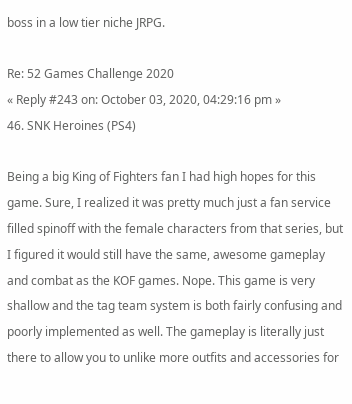boss in a low tier niche JRPG.

Re: 52 Games Challenge 2020
« Reply #243 on: October 03, 2020, 04:29:16 pm »
46. SNK Heroines (PS4)

Being a big King of Fighters fan I had high hopes for this game. Sure, I realized it was pretty much just a fan service filled spinoff with the female characters from that series, but I figured it would still have the same, awesome gameplay and combat as the KOF games. Nope. This game is very shallow and the tag team system is both fairly confusing and poorly implemented as well. The gameplay is literally just there to allow you to unlike more outfits and accessories for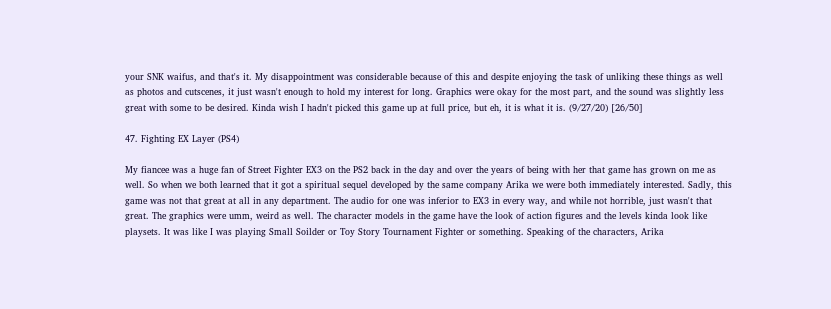your SNK waifus, and that's it. My disappointment was considerable because of this and despite enjoying the task of unliking these things as well as photos and cutscenes, it just wasn't enough to hold my interest for long. Graphics were okay for the most part, and the sound was slightly less great with some to be desired. Kinda wish I hadn't picked this game up at full price, but eh, it is what it is. (9/27/20) [26/50]

47. Fighting EX Layer (PS4)

My fiancee was a huge fan of Street Fighter EX3 on the PS2 back in the day and over the years of being with her that game has grown on me as well. So when we both learned that it got a spiritual sequel developed by the same company Arika we were both immediately interested. Sadly, this game was not that great at all in any department. The audio for one was inferior to EX3 in every way, and while not horrible, just wasn't that great. The graphics were umm, weird as well. The character models in the game have the look of action figures and the levels kinda look like playsets. It was like I was playing Small Soilder or Toy Story Tournament Fighter or something. Speaking of the characters, Arika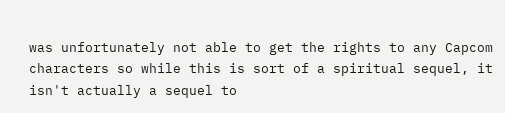was unfortunately not able to get the rights to any Capcom characters so while this is sort of a spiritual sequel, it isn't actually a sequel to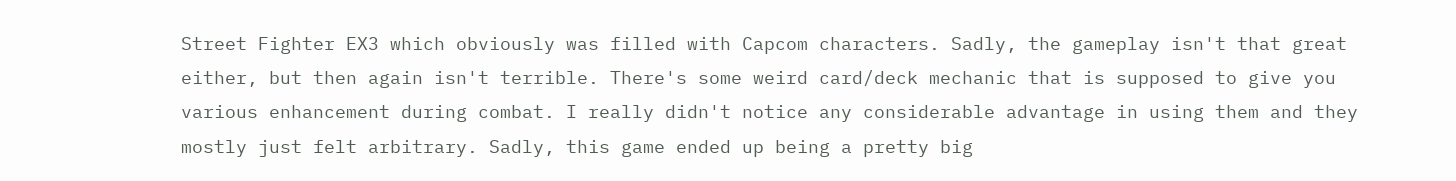Street Fighter EX3 which obviously was filled with Capcom characters. Sadly, the gameplay isn't that great either, but then again isn't terrible. There's some weird card/deck mechanic that is supposed to give you various enhancement during combat. I really didn't notice any considerable advantage in using them and they mostly just felt arbitrary. Sadly, this game ended up being a pretty big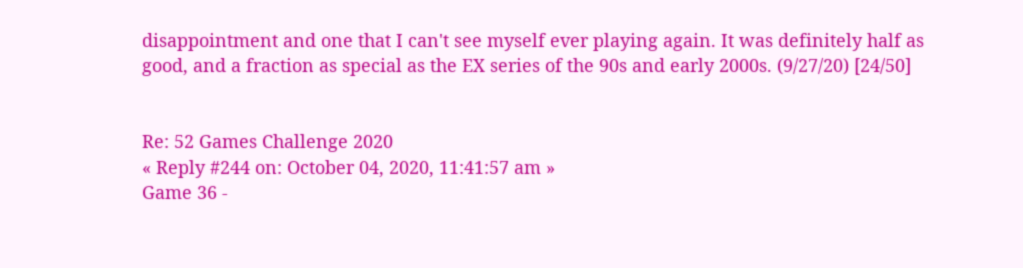disappointment and one that I can't see myself ever playing again. It was definitely half as good, and a fraction as special as the EX series of the 90s and early 2000s. (9/27/20) [24/50]


Re: 52 Games Challenge 2020
« Reply #244 on: October 04, 2020, 11:41:57 am »
Game 36 -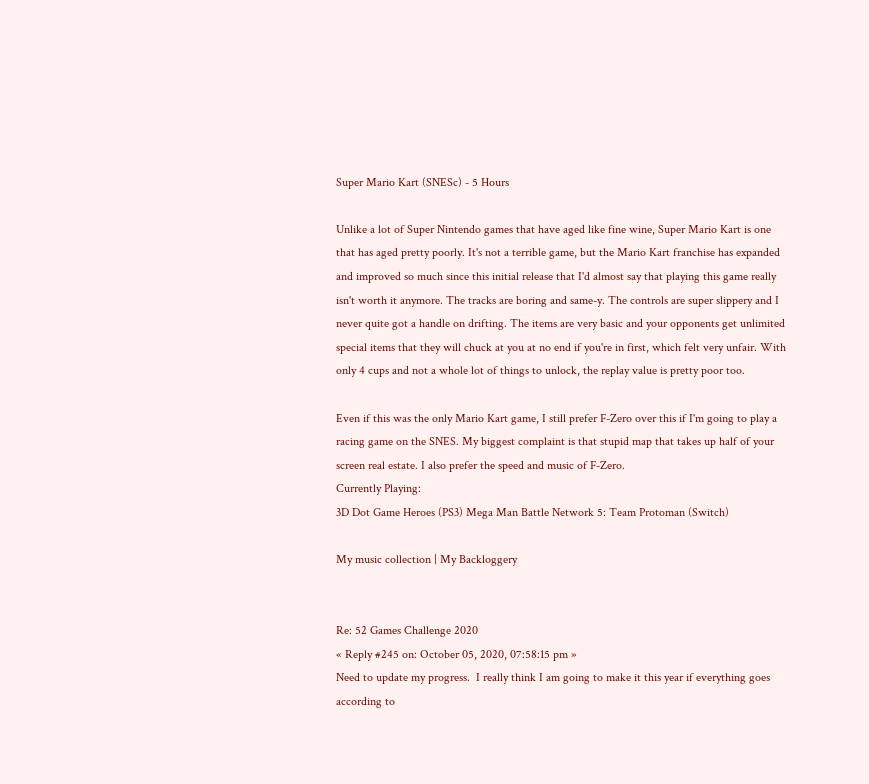Super Mario Kart (SNESc) - 5 Hours

Unlike a lot of Super Nintendo games that have aged like fine wine, Super Mario Kart is one that has aged pretty poorly. It's not a terrible game, but the Mario Kart franchise has expanded and improved so much since this initial release that I'd almost say that playing this game really isn't worth it anymore. The tracks are boring and same-y. The controls are super slippery and I never quite got a handle on drifting. The items are very basic and your opponents get unlimited special items that they will chuck at you at no end if you're in first, which felt very unfair. With only 4 cups and not a whole lot of things to unlock, the replay value is pretty poor too.

Even if this was the only Mario Kart game, I still prefer F-Zero over this if I'm going to play a racing game on the SNES. My biggest complaint is that stupid map that takes up half of your screen real estate. I also prefer the speed and music of F-Zero.
Currently Playing:
3D Dot Game Heroes (PS3) Mega Man Battle Network 5: Team Protoman (Switch)

My music collection | My Backloggery


Re: 52 Games Challenge 2020
« Reply #245 on: October 05, 2020, 07:58:15 pm »
Need to update my progress.  I really think I am going to make it this year if everything goes according to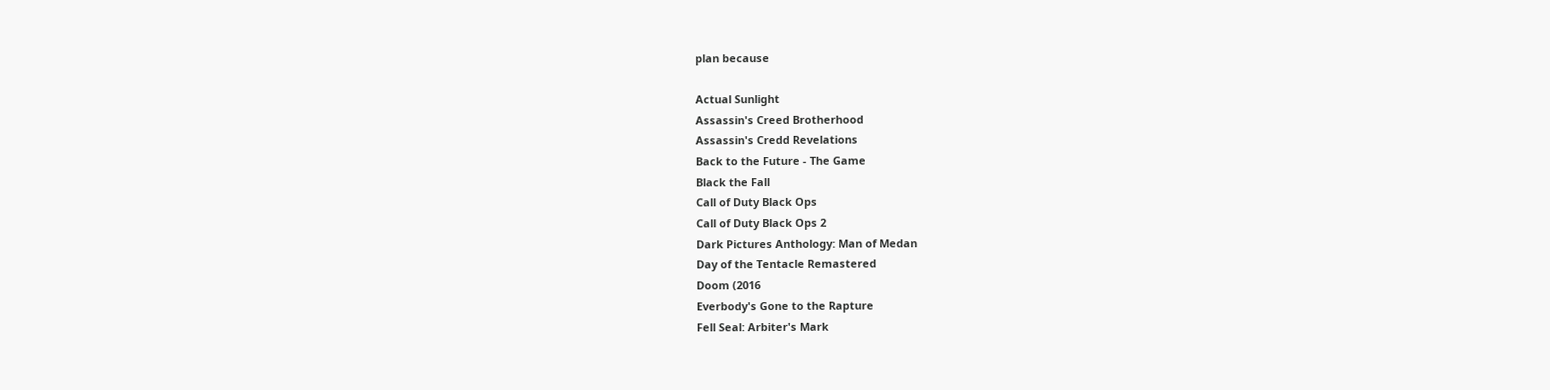plan because

Actual Sunlight
Assassin's Creed Brotherhood
Assassin's Credd Revelations
Back to the Future - The Game
Black the Fall
Call of Duty Black Ops
Call of Duty Black Ops 2
Dark Pictures Anthology: Man of Medan
Day of the Tentacle Remastered
Doom (2016
Everbody's Gone to the Rapture
Fell Seal: Arbiter's Mark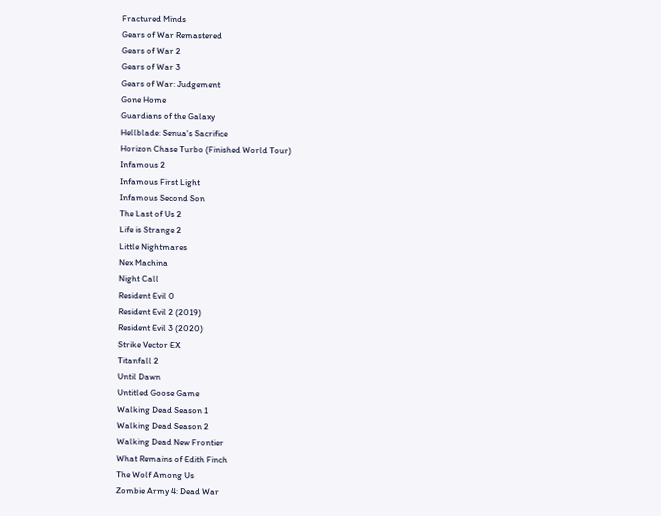Fractured Minds
Gears of War Remastered
Gears of War 2
Gears of War 3
Gears of War: Judgement
Gone Home
Guardians of the Galaxy
Hellblade: Senua's Sacrifice
Horizon Chase Turbo (Finished World Tour)
Infamous 2
Infamous First Light
Infamous Second Son
The Last of Us 2
Life is Strange 2
Little Nightmares
Nex Machina
Night Call
Resident Evil 0
Resident Evil 2 (2019)
Resident Evil 3 (2020)
Strike Vector EX
Titanfall 2
Until Dawn
Untitled Goose Game
Walking Dead Season 1
Walking Dead Season 2
Walking Dead New Frontier
What Remains of Edith Finch
The Wolf Among Us
Zombie Army 4: Dead War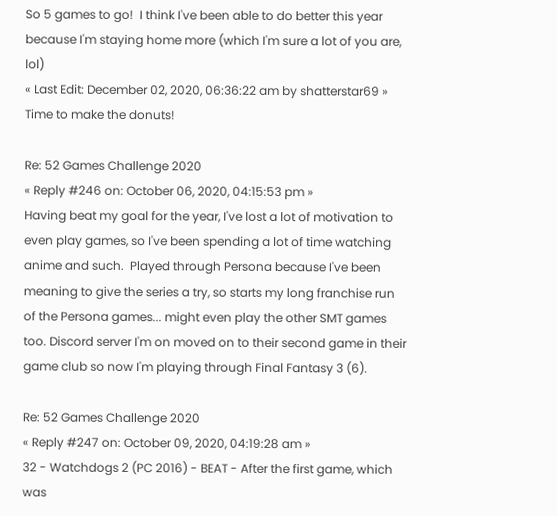So 5 games to go!  I think I've been able to do better this year because I'm staying home more (which I'm sure a lot of you are, lol)
« Last Edit: December 02, 2020, 06:36:22 am by shatterstar69 »
Time to make the donuts!

Re: 52 Games Challenge 2020
« Reply #246 on: October 06, 2020, 04:15:53 pm »
Having beat my goal for the year, I've lost a lot of motivation to even play games, so I've been spending a lot of time watching anime and such.  Played through Persona because I've been meaning to give the series a try, so starts my long franchise run of the Persona games... might even play the other SMT games too. Discord server I'm on moved on to their second game in their game club so now I'm playing through Final Fantasy 3 (6).

Re: 52 Games Challenge 2020
« Reply #247 on: October 09, 2020, 04:19:28 am »
32 - Watchdogs 2 (PC 2016) - BEAT - After the first game, which was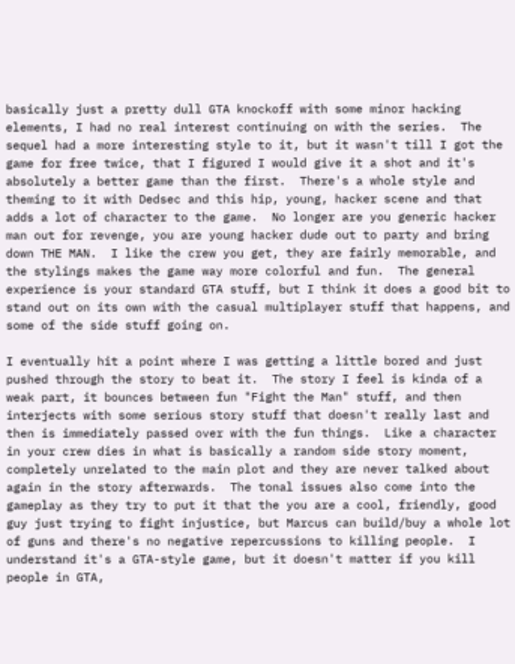basically just a pretty dull GTA knockoff with some minor hacking elements, I had no real interest continuing on with the series.  The sequel had a more interesting style to it, but it wasn't till I got the game for free twice, that I figured I would give it a shot and it's absolutely a better game than the first.  There's a whole style and theming to it with Dedsec and this hip, young, hacker scene and that adds a lot of character to the game.  No longer are you generic hacker man out for revenge, you are young hacker dude out to party and bring down THE MAN.  I like the crew you get, they are fairly memorable, and the stylings makes the game way more colorful and fun.  The general experience is your standard GTA stuff, but I think it does a good bit to stand out on its own with the casual multiplayer stuff that happens, and some of the side stuff going on.

I eventually hit a point where I was getting a little bored and just pushed through the story to beat it.  The story I feel is kinda of a weak part, it bounces between fun "Fight the Man" stuff, and then interjects with some serious story stuff that doesn't really last and then is immediately passed over with the fun things.  Like a character in your crew dies in what is basically a random side story moment, completely unrelated to the main plot and they are never talked about again in the story afterwards.  The tonal issues also come into the gameplay as they try to put it that the you are a cool, friendly, good guy just trying to fight injustice, but Marcus can build/buy a whole lot of guns and there's no negative repercussions to killing people.  I understand it's a GTA-style game, but it doesn't matter if you kill people in GTA,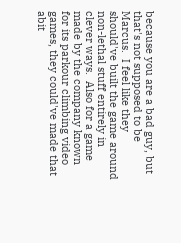because you are a bad guy, but that's not supposed to be Marcus.  I feel like they should've built the game around non-lethal stuff entirely in clever ways.  Also for a game made by the company known for its parkour climbing video games, they could've made that abit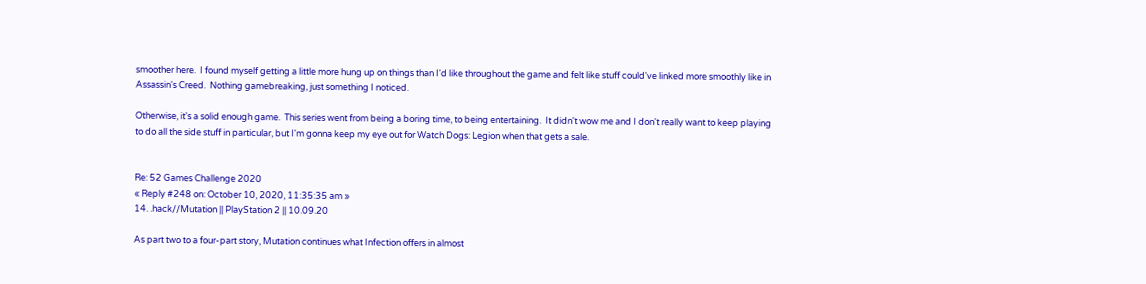smoother here.  I found myself getting a little more hung up on things than I'd like throughout the game and felt like stuff could've linked more smoothly like in Assassin's Creed.  Nothing gamebreaking, just something I noticed.

Otherwise, it's a solid enough game.  This series went from being a boring time, to being entertaining.  It didn't wow me and I don't really want to keep playing to do all the side stuff in particular, but I'm gonna keep my eye out for Watch Dogs: Legion when that gets a sale.


Re: 52 Games Challenge 2020
« Reply #248 on: October 10, 2020, 11:35:35 am »
14. .hack//Mutation || PlayStation 2 || 10.09.20

As part two to a four-part story, Mutation continues what Infection offers in almost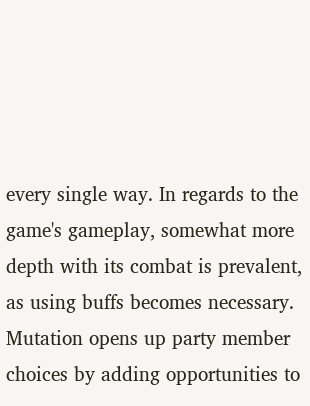every single way. In regards to the game's gameplay, somewhat more depth with its combat is prevalent, as using buffs becomes necessary. Mutation opens up party member choices by adding opportunities to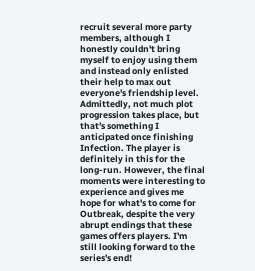recruit several more party members, although I honestly couldn't bring myself to enjoy using them and instead only enlisted their help to max out everyone's friendship level. Admittedly, not much plot progression takes place, but that's something I anticipated once finishing Infection. The player is definitely in this for the long-run. However, the final moments were interesting to experience and gives me hope for what's to come for Outbreak, despite the very abrupt endings that these games offers players. I'm still looking forward to the series's end!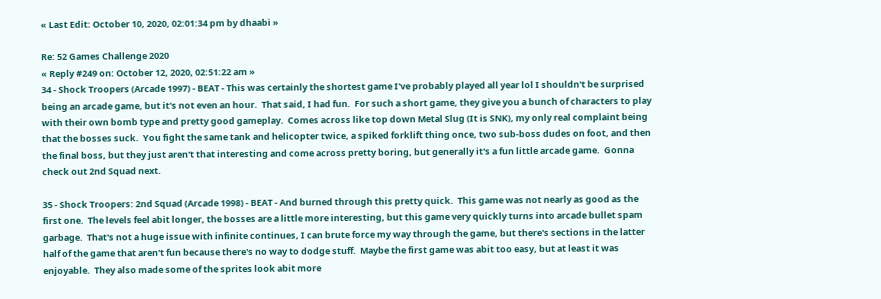« Last Edit: October 10, 2020, 02:01:34 pm by dhaabi »

Re: 52 Games Challenge 2020
« Reply #249 on: October 12, 2020, 02:51:22 am »
34 - Shock Troopers (Arcade 1997) - BEAT - This was certainly the shortest game I've probably played all year lol I shouldn't be surprised being an arcade game, but it's not even an hour.  That said, I had fun.  For such a short game, they give you a bunch of characters to play with their own bomb type and pretty good gameplay.  Comes across like top down Metal Slug (It is SNK), my only real complaint being that the bosses suck.  You fight the same tank and helicopter twice, a spiked forklift thing once, two sub-boss dudes on foot, and then the final boss, but they just aren't that interesting and come across pretty boring, but generally it's a fun little arcade game.  Gonna check out 2nd Squad next.

35 - Shock Troopers: 2nd Squad (Arcade 1998) - BEAT - And burned through this pretty quick.  This game was not nearly as good as the first one.  The levels feel abit longer, the bosses are a little more interesting, but this game very quickly turns into arcade bullet spam garbage.  That's not a huge issue with infinite continues, I can brute force my way through the game, but there's sections in the latter half of the game that aren't fun because there's no way to dodge stuff.  Maybe the first game was abit too easy, but at least it was enjoyable.  They also made some of the sprites look abit more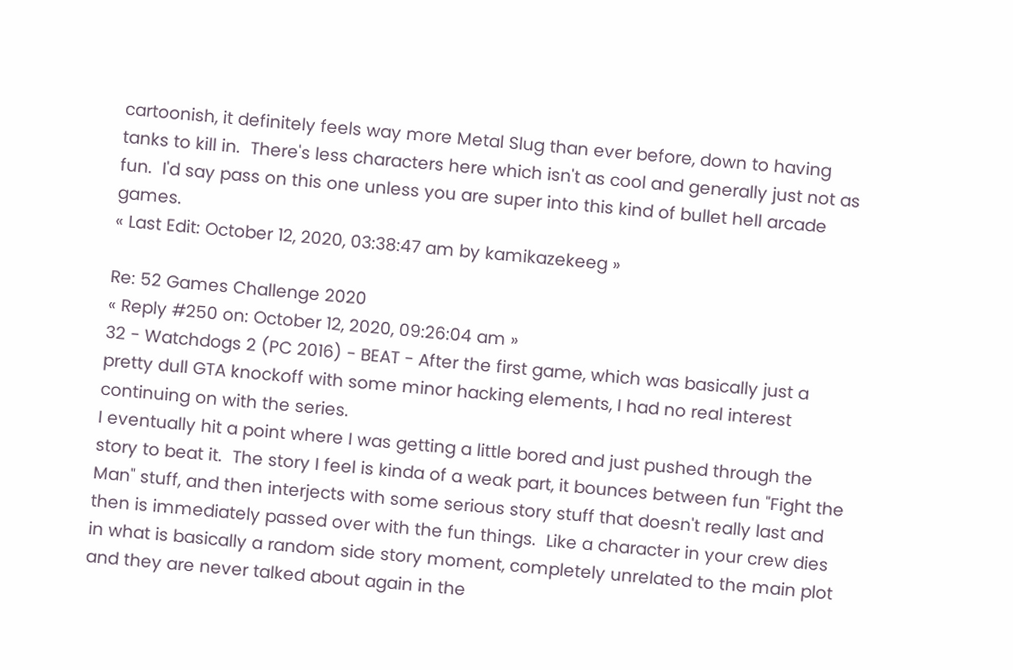cartoonish, it definitely feels way more Metal Slug than ever before, down to having tanks to kill in.  There's less characters here which isn't as cool and generally just not as fun.  I'd say pass on this one unless you are super into this kind of bullet hell arcade games.
« Last Edit: October 12, 2020, 03:38:47 am by kamikazekeeg »

Re: 52 Games Challenge 2020
« Reply #250 on: October 12, 2020, 09:26:04 am »
32 - Watchdogs 2 (PC 2016) - BEAT - After the first game, which was basically just a pretty dull GTA knockoff with some minor hacking elements, I had no real interest continuing on with the series.
I eventually hit a point where I was getting a little bored and just pushed through the story to beat it.  The story I feel is kinda of a weak part, it bounces between fun "Fight the Man" stuff, and then interjects with some serious story stuff that doesn't really last and then is immediately passed over with the fun things.  Like a character in your crew dies in what is basically a random side story moment, completely unrelated to the main plot and they are never talked about again in the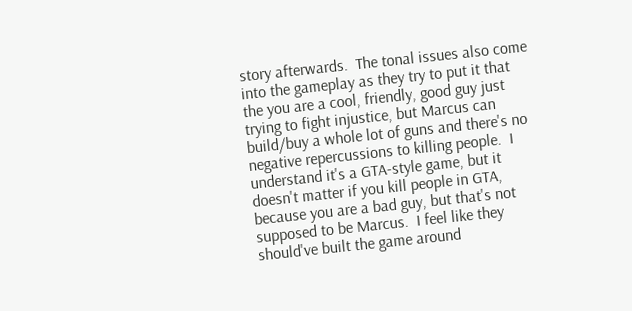story afterwards.  The tonal issues also come into the gameplay as they try to put it that the you are a cool, friendly, good guy just trying to fight injustice, but Marcus can build/buy a whole lot of guns and there's no negative repercussions to killing people.  I understand it's a GTA-style game, but it doesn't matter if you kill people in GTA, because you are a bad guy, but that's not supposed to be Marcus.  I feel like they should've built the game around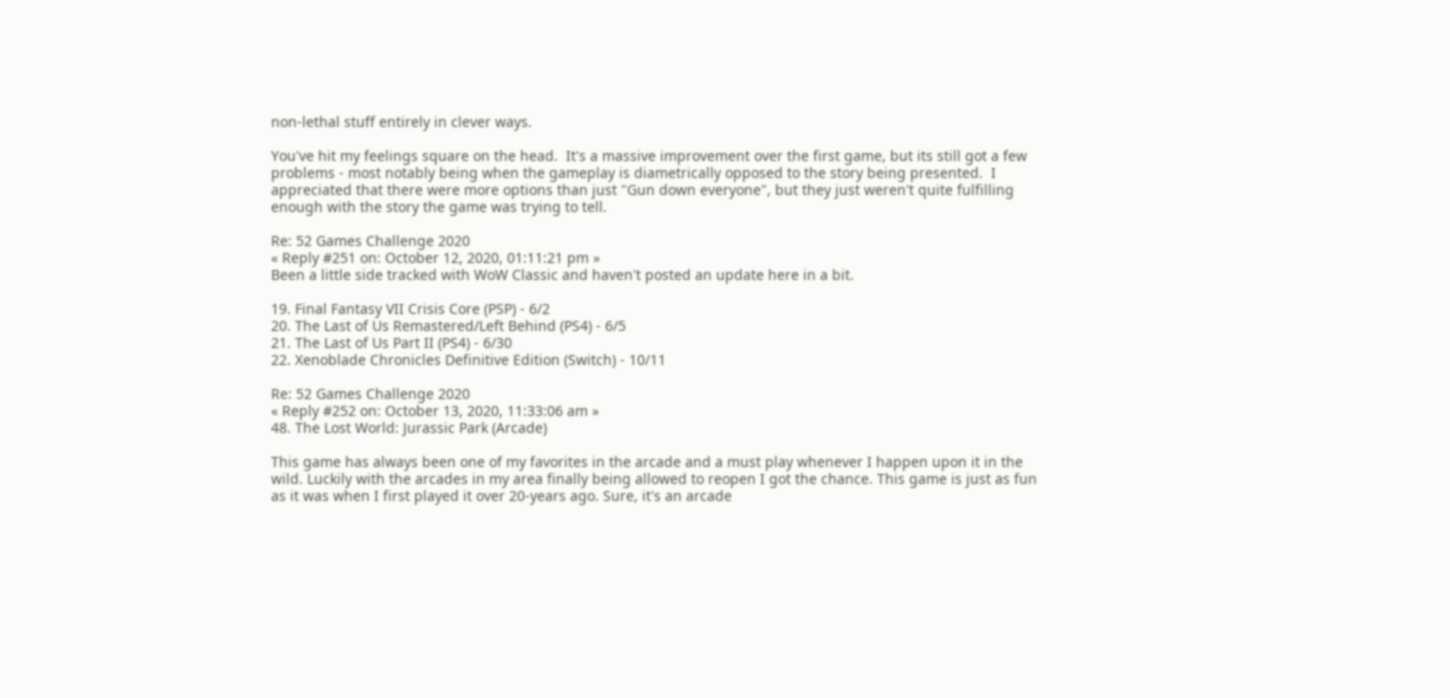non-lethal stuff entirely in clever ways.

You've hit my feelings square on the head.  It's a massive improvement over the first game, but its still got a few problems - most notably being when the gameplay is diametrically opposed to the story being presented.  I appreciated that there were more options than just "Gun down everyone", but they just weren't quite fulfilling enough with the story the game was trying to tell.

Re: 52 Games Challenge 2020
« Reply #251 on: October 12, 2020, 01:11:21 pm »
Been a little side tracked with WoW Classic and haven't posted an update here in a bit.

19. Final Fantasy VII Crisis Core (PSP) - 6/2
20. The Last of Us Remastered/Left Behind (PS4) - 6/5
21. The Last of Us Part II (PS4) - 6/30
22. Xenoblade Chronicles Definitive Edition (Switch) - 10/11

Re: 52 Games Challenge 2020
« Reply #252 on: October 13, 2020, 11:33:06 am »
48. The Lost World: Jurassic Park (Arcade)

This game has always been one of my favorites in the arcade and a must play whenever I happen upon it in the wild. Luckily with the arcades in my area finally being allowed to reopen I got the chance. This game is just as fun as it was when I first played it over 20-years ago. Sure, it's an arcade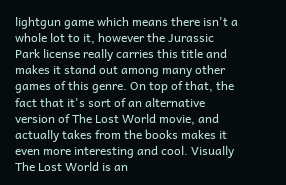lightgun game which means there isn't a whole lot to it, however the Jurassic Park license really carries this title and makes it stand out among many other games of this genre. On top of that, the fact that it's sort of an alternative version of The Lost World movie, and actually takes from the books makes it even more interesting and cool. Visually The Lost World is an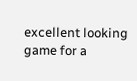excellent looking game for a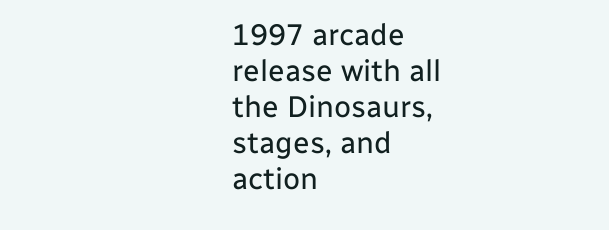1997 arcade release with all the Dinosaurs, stages, and action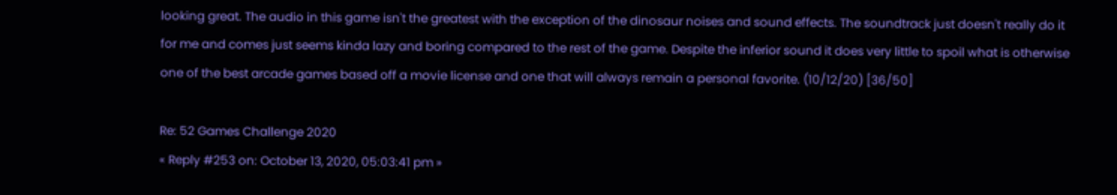looking great. The audio in this game isn't the greatest with the exception of the dinosaur noises and sound effects. The soundtrack just doesn't really do it for me and comes just seems kinda lazy and boring compared to the rest of the game. Despite the inferior sound it does very little to spoil what is otherwise one of the best arcade games based off a movie license and one that will always remain a personal favorite. (10/12/20) [36/50]

Re: 52 Games Challenge 2020
« Reply #253 on: October 13, 2020, 05:03:41 pm »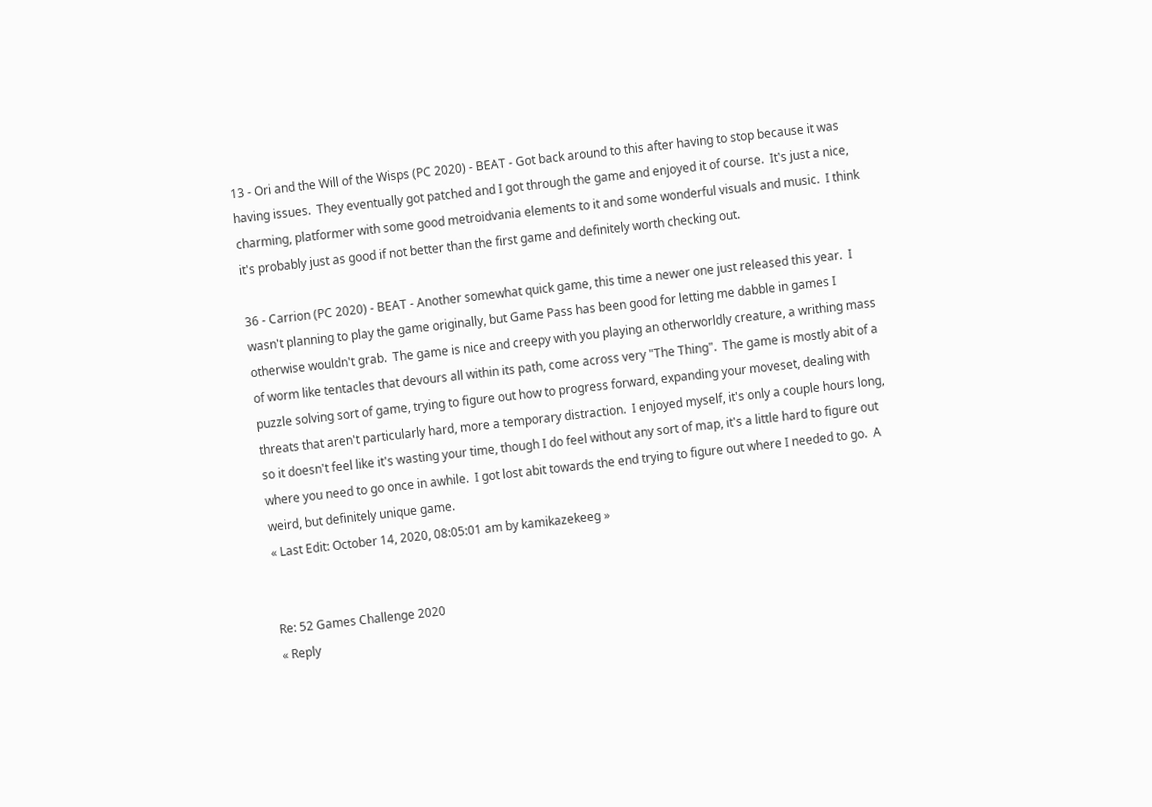13 - Ori and the Will of the Wisps (PC 2020) - BEAT - Got back around to this after having to stop because it was having issues.  They eventually got patched and I got through the game and enjoyed it of course.  It's just a nice, charming, platformer with some good metroidvania elements to it and some wonderful visuals and music.  I think it's probably just as good if not better than the first game and definitely worth checking out.

36 - Carrion (PC 2020) - BEAT - Another somewhat quick game, this time a newer one just released this year.  I wasn't planning to play the game originally, but Game Pass has been good for letting me dabble in games I otherwise wouldn't grab.  The game is nice and creepy with you playing an otherworldly creature, a writhing mass of worm like tentacles that devours all within its path, come across very "The Thing".  The game is mostly abit of a puzzle solving sort of game, trying to figure out how to progress forward, expanding your moveset, dealing with threats that aren't particularly hard, more a temporary distraction.  I enjoyed myself, it's only a couple hours long, so it doesn't feel like it's wasting your time, though I do feel without any sort of map, it's a little hard to figure out where you need to go once in awhile.  I got lost abit towards the end trying to figure out where I needed to go.  A weird, but definitely unique game.
« Last Edit: October 14, 2020, 08:05:01 am by kamikazekeeg »


Re: 52 Games Challenge 2020
« Reply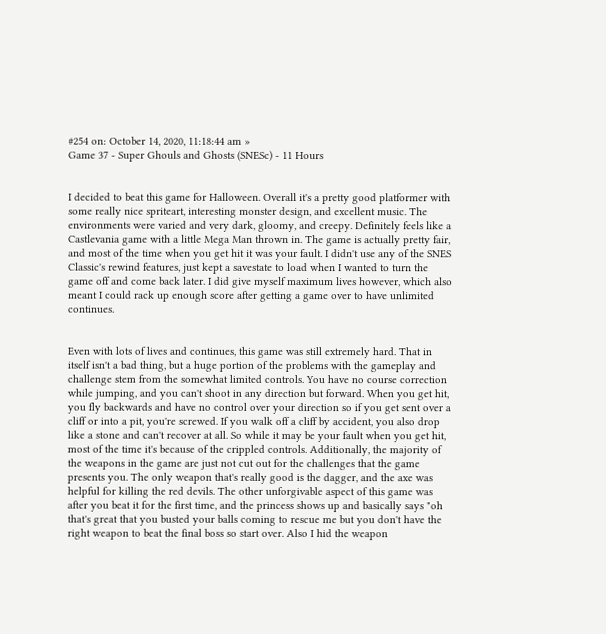#254 on: October 14, 2020, 11:18:44 am »
Game 37 - Super Ghouls and Ghosts (SNESc) - 11 Hours


I decided to beat this game for Halloween. Overall it's a pretty good platformer with some really nice spriteart, interesting monster design, and excellent music. The environments were varied and very dark, gloomy, and creepy. Definitely feels like a Castlevania game with a little Mega Man thrown in. The game is actually pretty fair, and most of the time when you get hit it was your fault. I didn't use any of the SNES Classic's rewind features, just kept a savestate to load when I wanted to turn the game off and come back later. I did give myself maximum lives however, which also meant I could rack up enough score after getting a game over to have unlimited continues.


Even with lots of lives and continues, this game was still extremely hard. That in itself isn't a bad thing, but a huge portion of the problems with the gameplay and challenge stem from the somewhat limited controls. You have no course correction while jumping, and you can't shoot in any direction but forward. When you get hit, you fly backwards and have no control over your direction so if you get sent over a cliff or into a pit, you're screwed. If you walk off a cliff by accident, you also drop like a stone and can't recover at all. So while it may be your fault when you get hit, most of the time it's because of the crippled controls. Additionally, the majority of the weapons in the game are just not cut out for the challenges that the game presents you. The only weapon that's really good is the dagger, and the axe was helpful for killing the red devils. The other unforgivable aspect of this game was after you beat it for the first time, and the princess shows up and basically says "oh that's great that you busted your balls coming to rescue me but you don't have the right weapon to beat the final boss so start over. Also I hid the weapon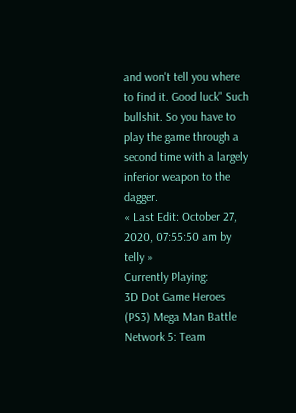and won't tell you where to find it. Good luck" Such bullshit. So you have to play the game through a second time with a largely inferior weapon to the dagger.
« Last Edit: October 27, 2020, 07:55:50 am by telly »
Currently Playing:
3D Dot Game Heroes (PS3) Mega Man Battle Network 5: Team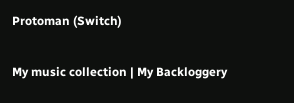Protoman (Switch)

My music collection | My Backloggery